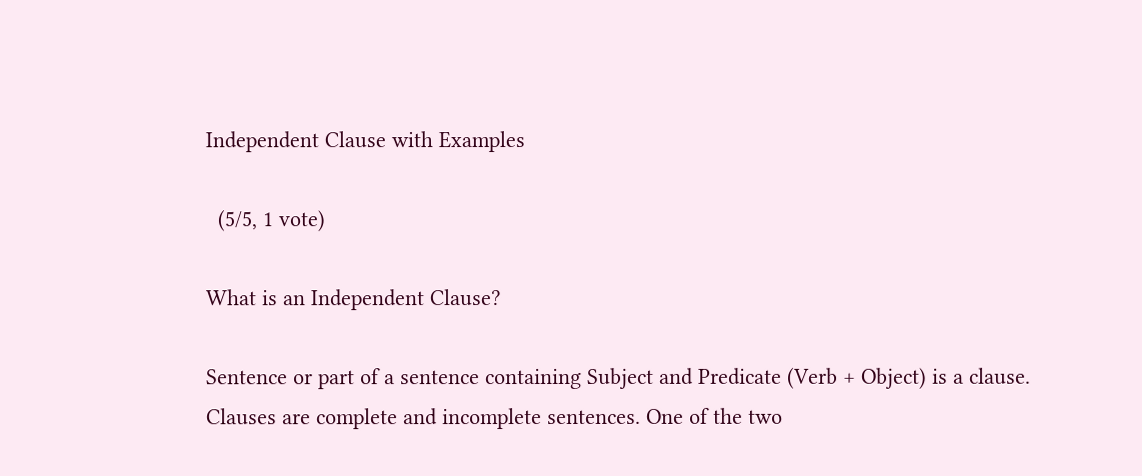Independent Clause with Examples

  (5/5, 1 vote)

What is an Independent Clause?

Sentence or part of a sentence containing Subject and Predicate (Verb + Object) is a clause. Clauses are complete and incomplete sentences. One of the two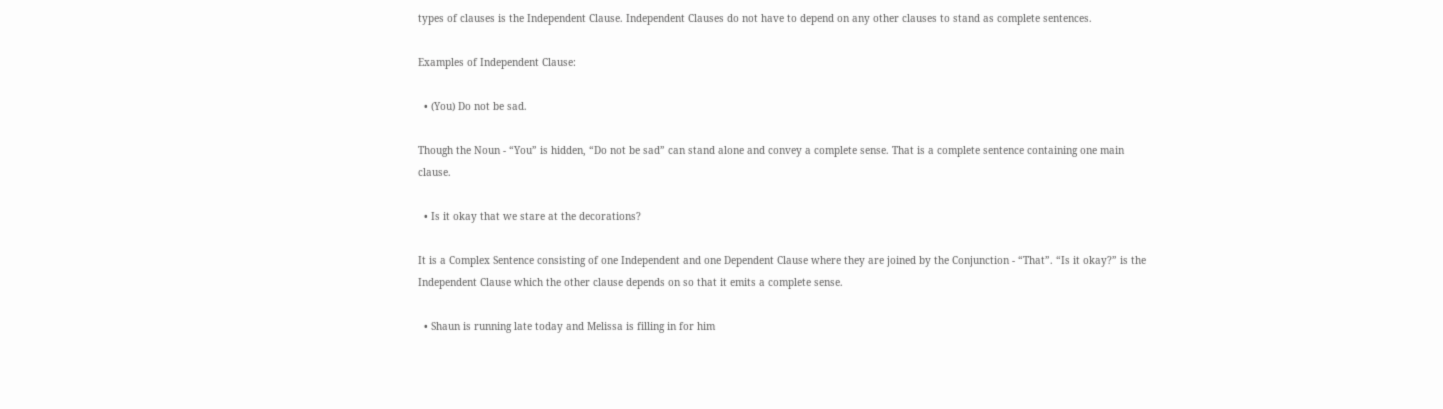types of clauses is the Independent Clause. Independent Clauses do not have to depend on any other clauses to stand as complete sentences.

Examples of Independent Clause:

  • (You) Do not be sad.

Though the Noun - “You” is hidden, “Do not be sad” can stand alone and convey a complete sense. That is a complete sentence containing one main clause.

  • Is it okay that we stare at the decorations?

It is a Complex Sentence consisting of one Independent and one Dependent Clause where they are joined by the Conjunction - “That”. “Is it okay?” is the Independent Clause which the other clause depends on so that it emits a complete sense.

  • Shaun is running late today and Melissa is filling in for him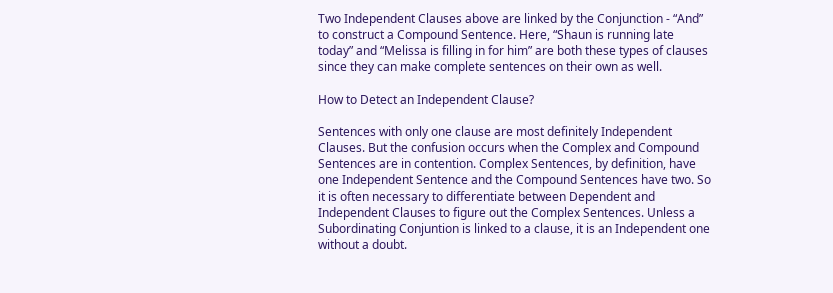Two Independent Clauses above are linked by the Conjunction - “And” to construct a Compound Sentence. Here, “Shaun is running late today” and “Melissa is filling in for him” are both these types of clauses since they can make complete sentences on their own as well.

How to Detect an Independent Clause?

Sentences with only one clause are most definitely Independent Clauses. But the confusion occurs when the Complex and Compound Sentences are in contention. Complex Sentences, by definition, have one Independent Sentence and the Compound Sentences have two. So it is often necessary to differentiate between Dependent and Independent Clauses to figure out the Complex Sentences. Unless a Subordinating Conjuntion is linked to a clause, it is an Independent one without a doubt.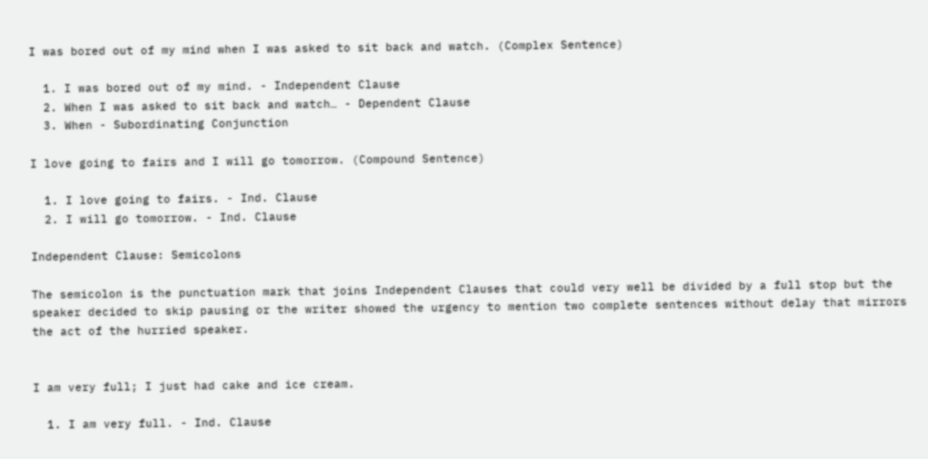I was bored out of my mind when I was asked to sit back and watch. (Complex Sentence)

  1. I was bored out of my mind. - Independent Clause
  2. When I was asked to sit back and watch… - Dependent Clause
  3. When - Subordinating Conjunction

I love going to fairs and I will go tomorrow. (Compound Sentence)

  1. I love going to fairs. - Ind. Clause
  2. I will go tomorrow. - Ind. Clause

Independent Clause: Semicolons

The semicolon is the punctuation mark that joins Independent Clauses that could very well be divided by a full stop but the speaker decided to skip pausing or the writer showed the urgency to mention two complete sentences without delay that mirrors the act of the hurried speaker.


I am very full; I just had cake and ice cream.

  1. I am very full. - Ind. Clause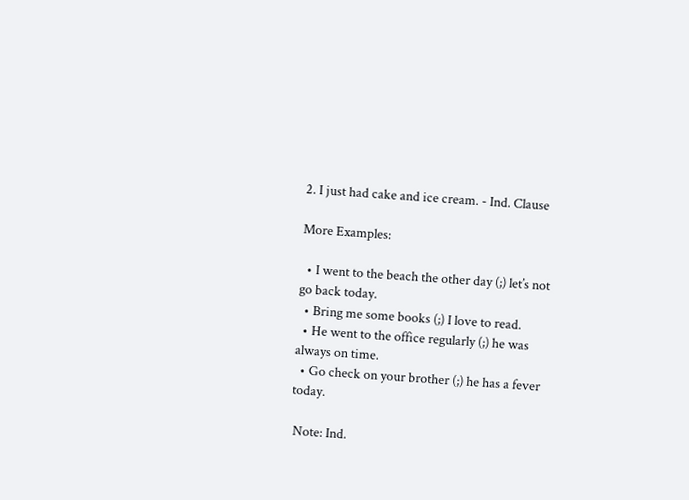2. I just had cake and ice cream. - Ind. Clause

More Examples:

  • I went to the beach the other day (;) let’s not go back today.
  • Bring me some books (;) I love to read.
  • He went to the office regularly (;) he was always on time.
  • Go check on your brother (;) he has a fever today.

 Note: Ind.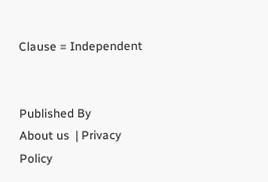Clause = Independent


Published By
About us  | Privacy Policy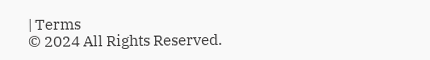| Terms
© 2024 All Rights Reserved.